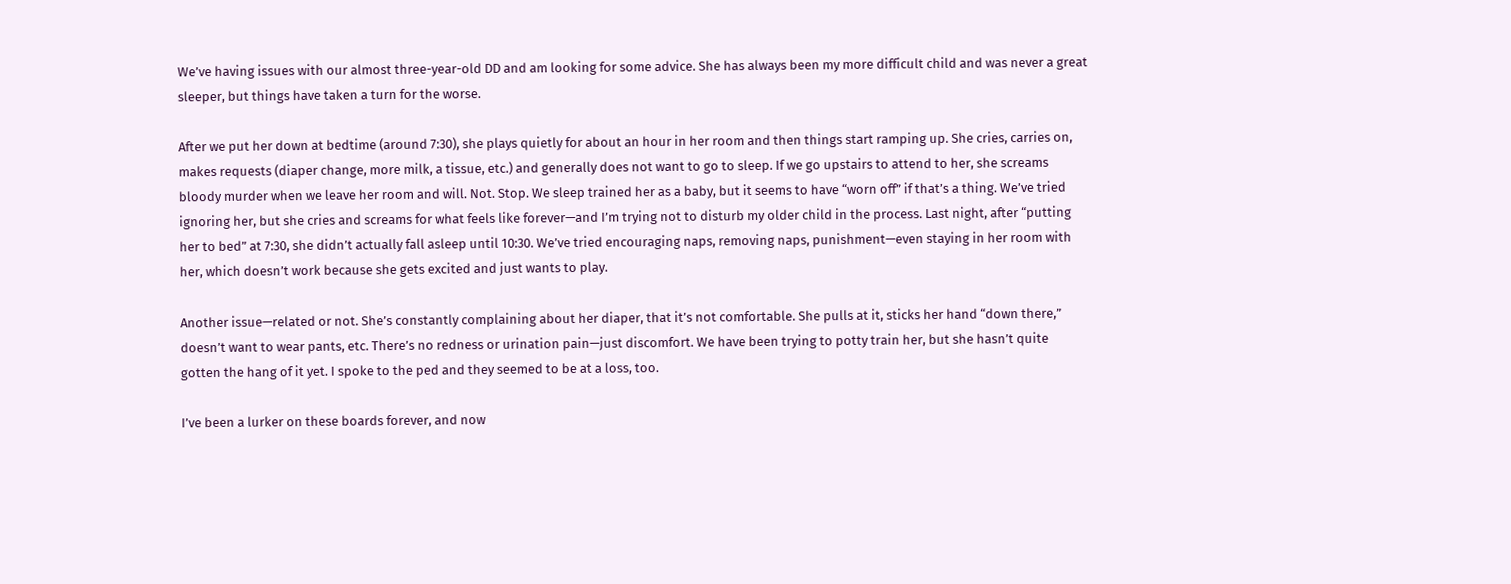We’ve having issues with our almost three-year-old DD and am looking for some advice. She has always been my more difficult child and was never a great sleeper, but things have taken a turn for the worse.

After we put her down at bedtime (around 7:30), she plays quietly for about an hour in her room and then things start ramping up. She cries, carries on, makes requests (diaper change, more milk, a tissue, etc.) and generally does not want to go to sleep. If we go upstairs to attend to her, she screams bloody murder when we leave her room and will. Not. Stop. We sleep trained her as a baby, but it seems to have “worn off” if that’s a thing. We’ve tried ignoring her, but she cries and screams for what feels like forever—and I’m trying not to disturb my older child in the process. Last night, after “putting her to bed” at 7:30, she didn’t actually fall asleep until 10:30. We’ve tried encouraging naps, removing naps, punishment—even staying in her room with her, which doesn’t work because she gets excited and just wants to play.

Another issue—related or not. She’s constantly complaining about her diaper, that it’s not comfortable. She pulls at it, sticks her hand “down there,” doesn’t want to wear pants, etc. There’s no redness or urination pain—just discomfort. We have been trying to potty train her, but she hasn’t quite gotten the hang of it yet. I spoke to the ped and they seemed to be at a loss, too.

I’ve been a lurker on these boards forever, and now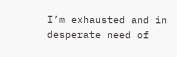I’m exhausted and in desperate need of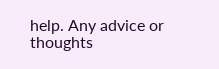help. Any advice or thoughts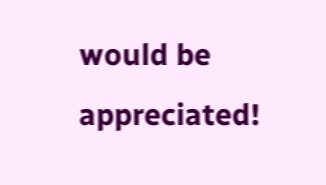would be appreciated!